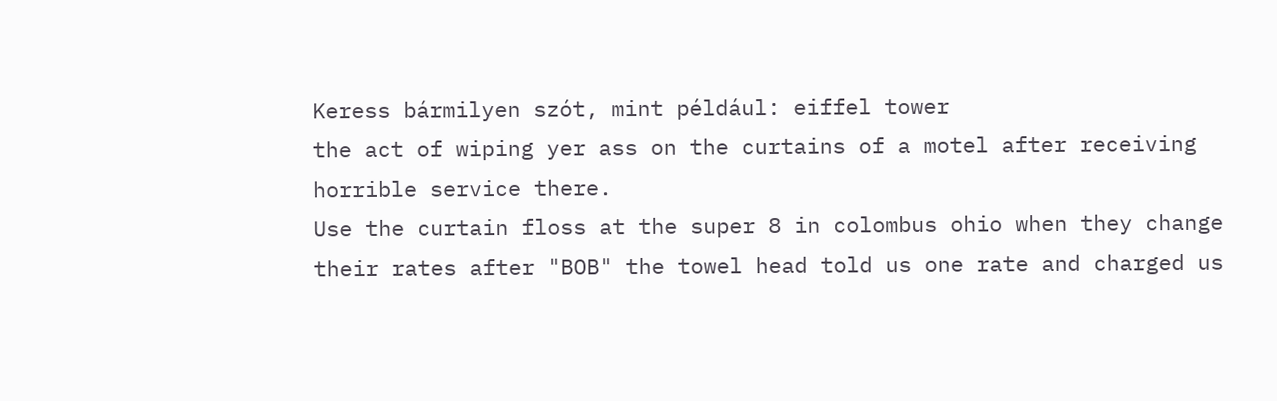Keress bármilyen szót, mint például: eiffel tower
the act of wiping yer ass on the curtains of a motel after receiving horrible service there.
Use the curtain floss at the super 8 in colombus ohio when they change their rates after "BOB" the towel head told us one rate and charged us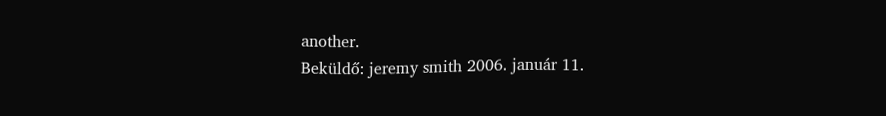another.
Beküldő: jeremy smith 2006. január 11.